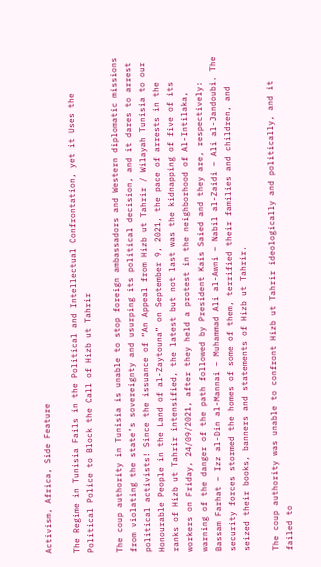Activism, Africa, Side Feature

The Regime in Tunisia Fails in the Political and Intellectual Confrontation, yet it Uses the Political Police to Block the Call of Hizb ut Tahrir

The coup authority in Tunisia is unable to stop foreign ambassadors and Western diplomatic missions from violating the state’s sovereignty and usurping its political decision, and it dares to arrest political activists! Since the issuance of “An Appeal from Hizb ut Tahrir / Wilayah Tunisia to our Honourable People in the Land of al-Zaytouna” on September 9, 2021, the pace of arrests in the ranks of Hizb ut Tahrir intensified, the latest but not last was the kidnapping of five of its workers on Friday, 24/09/2021, after they held a protest in the neighborhood of Al-Intilaka, warning of the danger of the path followed by President Kais Saied and they are, respectively: Bassam Farhat – Izz al-Din al-Mannai – Muhammad Ali al-Awni – Nabil al-Zaidi – Ali al-Jandoubi. The security forces stormed the homes of some of them, terrified their families and children, and seized their books, banners and statements of Hizb ut Tahrir.

The coup authority was unable to confront Hizb ut Tahrir ideologically and politically, and it failed to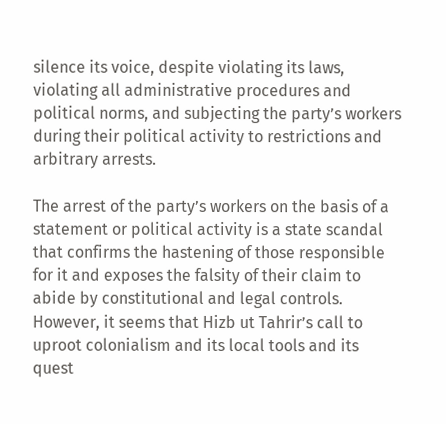silence its voice, despite violating its laws, violating all administrative procedures and political norms, and subjecting the party’s workers during their political activity to restrictions and arbitrary arrests.

The arrest of the party’s workers on the basis of a statement or political activity is a state scandal that confirms the hastening of those responsible for it and exposes the falsity of their claim to abide by constitutional and legal controls. However, it seems that Hizb ut Tahrir’s call to uproot colonialism and its local tools and its quest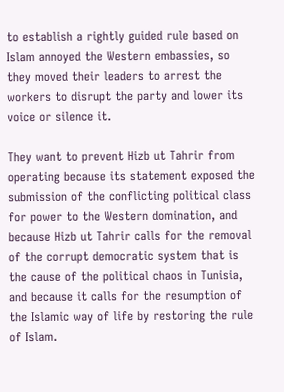to establish a rightly guided rule based on Islam annoyed the Western embassies, so they moved their leaders to arrest the workers to disrupt the party and lower its voice or silence it.

They want to prevent Hizb ut Tahrir from operating because its statement exposed the submission of the conflicting political class for power to the Western domination, and because Hizb ut Tahrir calls for the removal of the corrupt democratic system that is the cause of the political chaos in Tunisia, and because it calls for the resumption of the Islamic way of life by restoring the rule of Islam.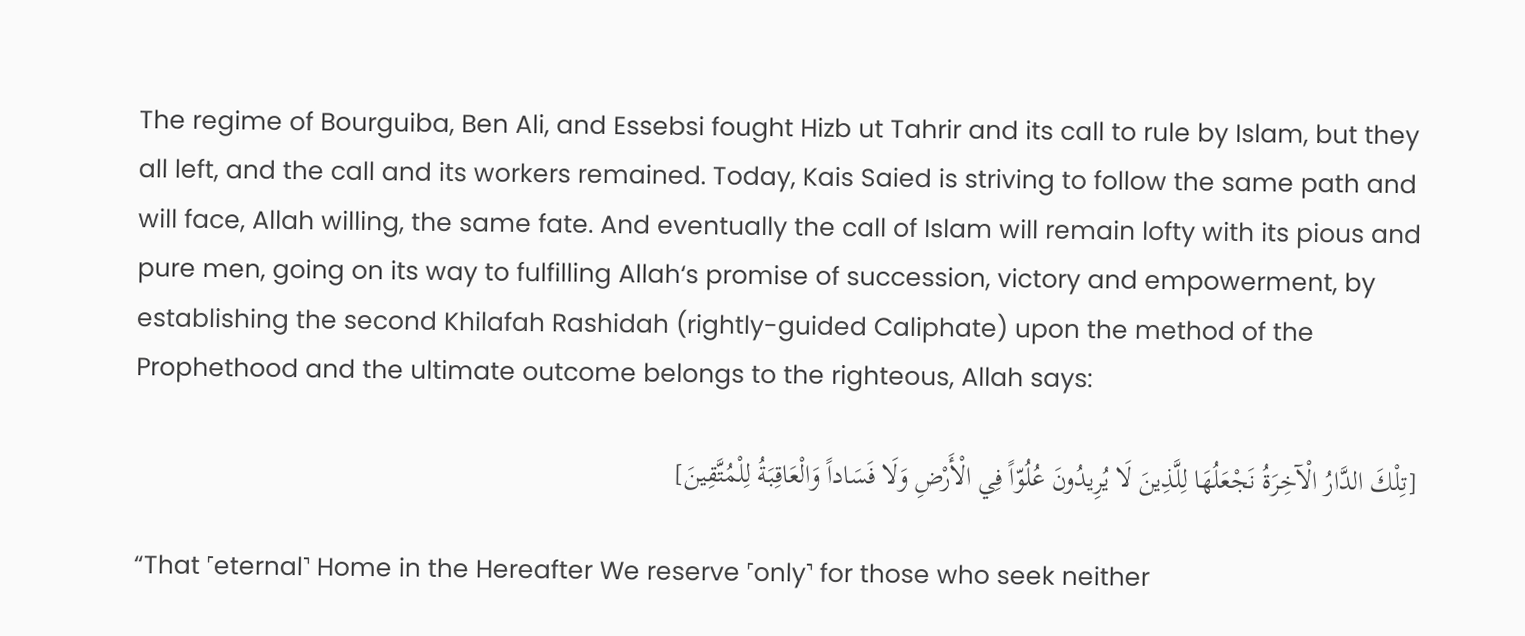The regime of Bourguiba, Ben Ali, and Essebsi fought Hizb ut Tahrir and its call to rule by Islam, but they all left, and the call and its workers remained. Today, Kais Saied is striving to follow the same path and will face, Allah willing, the same fate. And eventually the call of Islam will remain lofty with its pious and pure men, going on its way to fulfilling Allah‘s promise of succession, victory and empowerment, by establishing the second Khilafah Rashidah (rightly-guided Caliphate) upon the method of the Prophethood and the ultimate outcome belongs to the righteous, Allah says:

[تِلْكَ الدَّارُ الْآخِرَةُ نَجْعَلُهَا لِلَّذِينَ لَا يُرِيدُونَ عُلُوّاً فِي الْأَرْضِ وَلَا فَسَاداً وَالْعَاقِبَةُ لِلْمُتَّقِينَ]

“That ˹eternal˺ Home in the Hereafter We reserve ˹only˺ for those who seek neither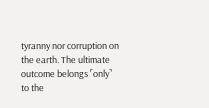tyranny nor corruption on the earth. The ultimate outcome belongs ˹only˺ to the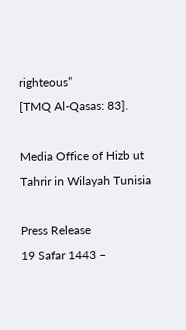righteous”
[TMQ Al-Qasas: 83].

Media Office of Hizb ut Tahrir in Wilayah Tunisia

Press Release
19 Safar 1443 –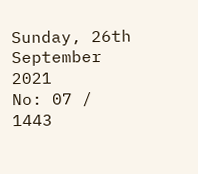Sunday, 26th September 2021
No: 07 / 1443